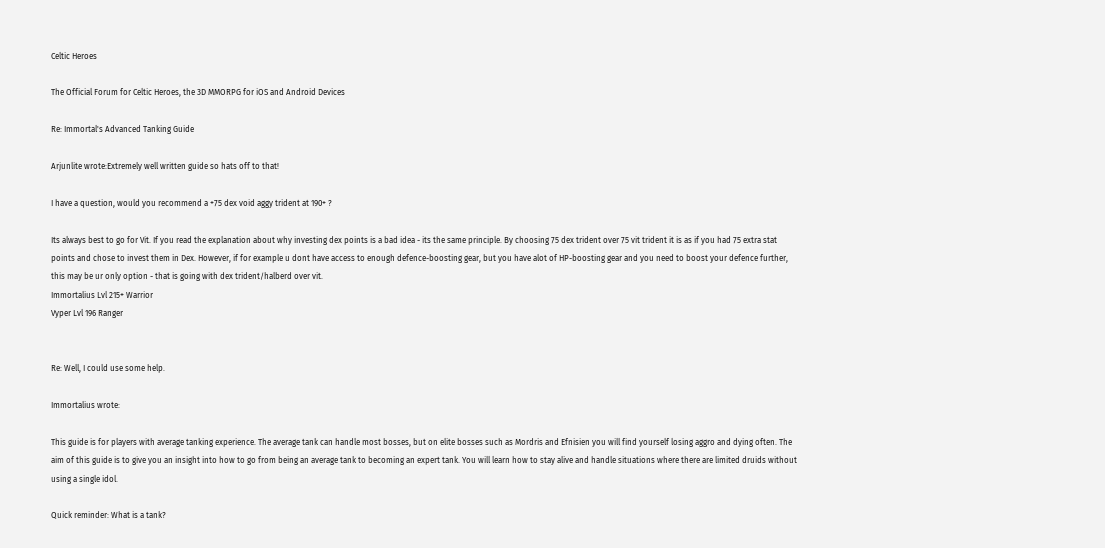Celtic Heroes

The Official Forum for Celtic Heroes, the 3D MMORPG for iOS and Android Devices

Re: Immortal's Advanced Tanking Guide

Arjunlite wrote:Extremely well written guide so hats off to that!

I have a question, would you recommend a +75 dex void aggy trident at 190+ ?

Its always best to go for Vit. If you read the explanation about why investing dex points is a bad idea - its the same principle. By choosing 75 dex trident over 75 vit trident it is as if you had 75 extra stat points and chose to invest them in Dex. However, if for example u dont have access to enough defence-boosting gear, but you have alot of HP-boosting gear and you need to boost your defence further, this may be ur only option - that is going with dex trident/halberd over vit.
Immortalius Lvl 215+ Warrior
Vyper Lvl 196 Ranger


Re: Well, I could use some help.

Immortalius wrote:

This guide is for players with average tanking experience. The average tank can handle most bosses, but on elite bosses such as Mordris and Efnisien you will find yourself losing aggro and dying often. The aim of this guide is to give you an insight into how to go from being an average tank to becoming an expert tank. You will learn how to stay alive and handle situations where there are limited druids without using a single idol.

Quick reminder: What is a tank?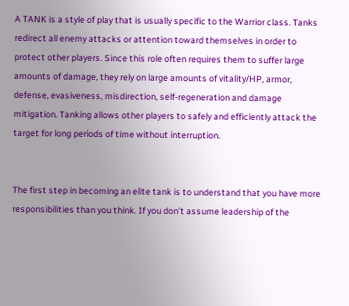A TANK is a style of play that is usually specific to the Warrior class. Tanks redirect all enemy attacks or attention toward themselves in order to protect other players. Since this role often requires them to suffer large amounts of damage, they rely on large amounts of vitality/HP, armor, defense, evasiveness, misdirection, self-regeneration and damage mitigation. Tanking allows other players to safely and efficiently attack the target for long periods of time without interruption.


The first step in becoming an elite tank is to understand that you have more responsibilities than you think. If you don’t assume leadership of the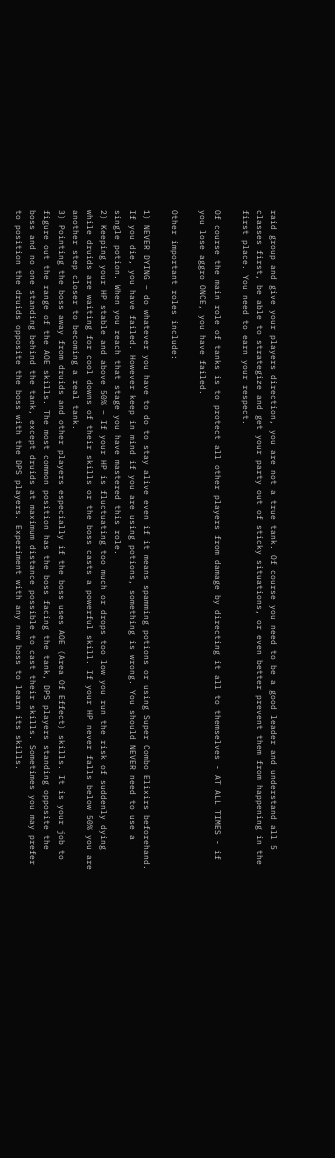raid group and give your players direction, you are not a true tank. Of course you need to be a good leader and understand all 5 classes first, be able to strategize and get your party out of sticky situations, or even better prevent them from happening in the first place. You need to earn your respect.

Of course the main role of tanks is to protect all other players from damage by directing it all to themselves - AT ALL TIMES - if you lose aggro ONCE, you have failed.

Other important roles include:

1) NEVER DYING – do whatever you have to do to stay alive even if it means spamming potions or using Super Combo Elixirs beforehand. If you die, you have failed. However keep in mind if you are using potions, something is wrong. You should NEVER need to use a single potion. When you reach that stage you have mastered this role.
2) Keeping your HP stable and above 50% – If your HP is fluctuating too much or drops too low you run the risk of suddenly dying while druids are waiting for cool downs of their skills or the boss casts a powerful skill. If your HP never falls below 50% you are another step closer to becoming a real tank.
3) Pointing the boss away from druids and other players especially if the boss uses AOE (Area Of Effect) skills. It is your job to figure out the range of the AOE skills. The most common position has the boss facing the tank, DPS players standing opposite the boss and no one standing behind the tank, except druids at maximum distance possible to cast their skills. Sometimes you may prefer to position the druids opposite the boss with the DPS players. Experiment with any new boss to learn its skills.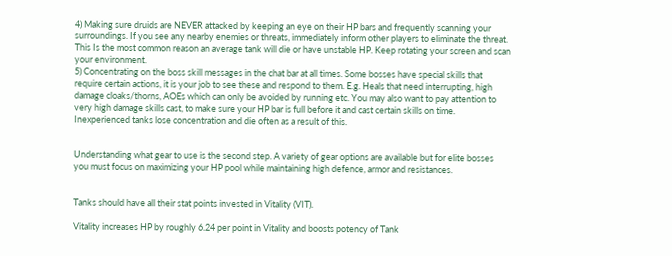4) Making sure druids are NEVER attacked by keeping an eye on their HP bars and frequently scanning your surroundings. If you see any nearby enemies or threats, immediately inform other players to eliminate the threat. This Is the most common reason an average tank will die or have unstable HP. Keep rotating your screen and scan your environment.
5) Concentrating on the boss skill messages in the chat bar at all times. Some bosses have special skills that require certain actions, it is your job to see these and respond to them. E.g. Heals that need interrupting, high damage cloaks/thorns, AOEs which can only be avoided by running etc. You may also want to pay attention to very high damage skills cast, to make sure your HP bar is full before it and cast certain skills on time. Inexperienced tanks lose concentration and die often as a result of this.


Understanding what gear to use is the second step. A variety of gear options are available but for elite bosses you must focus on maximizing your HP pool while maintaining high defence, armor and resistances.


Tanks should have all their stat points invested in Vitality (VIT).

Vitality increases HP by roughly 6.24 per point in Vitality and boosts potency of Tank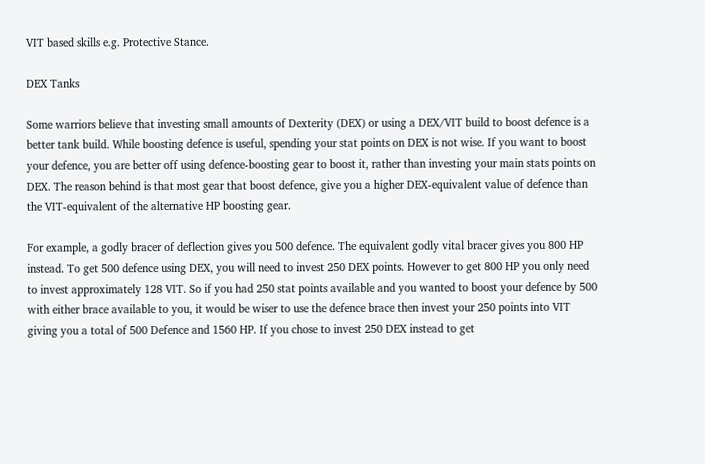VIT based skills e.g. Protective Stance.

DEX Tanks

Some warriors believe that investing small amounts of Dexterity (DEX) or using a DEX/VIT build to boost defence is a better tank build. While boosting defence is useful, spending your stat points on DEX is not wise. If you want to boost your defence, you are better off using defence-boosting gear to boost it, rather than investing your main stats points on DEX. The reason behind is that most gear that boost defence, give you a higher DEX-equivalent value of defence than the VIT-equivalent of the alternative HP boosting gear.

For example, a godly bracer of deflection gives you 500 defence. The equivalent godly vital bracer gives you 800 HP instead. To get 500 defence using DEX, you will need to invest 250 DEX points. However to get 800 HP you only need to invest approximately 128 VIT. So if you had 250 stat points available and you wanted to boost your defence by 500 with either brace available to you, it would be wiser to use the defence brace then invest your 250 points into VIT giving you a total of 500 Defence and 1560 HP. If you chose to invest 250 DEX instead to get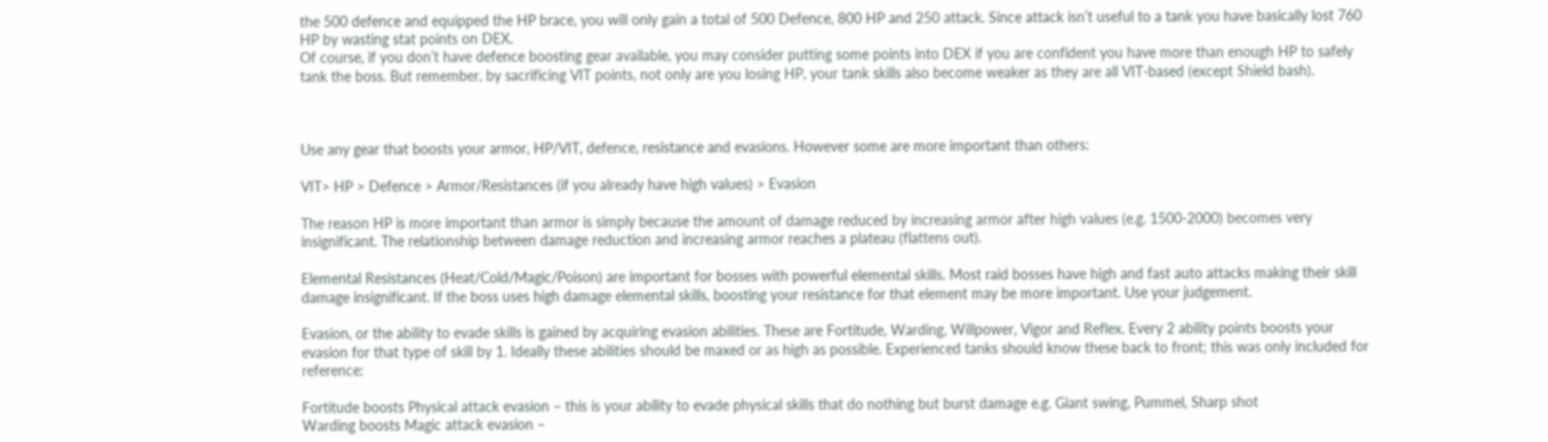the 500 defence and equipped the HP brace, you will only gain a total of 500 Defence, 800 HP and 250 attack. Since attack isn’t useful to a tank you have basically lost 760 HP by wasting stat points on DEX.
Of course, if you don’t have defence boosting gear available, you may consider putting some points into DEX if you are confident you have more than enough HP to safely tank the boss. But remember, by sacrificing VIT points, not only are you losing HP, your tank skills also become weaker as they are all VIT-based (except Shield bash).



Use any gear that boosts your armor, HP/VIT, defence, resistance and evasions. However some are more important than others:

VIT> HP > Defence > Armor/Resistances (if you already have high values) > Evasion

The reason HP is more important than armor is simply because the amount of damage reduced by increasing armor after high values (e.g. 1500-2000) becomes very insignificant. The relationship between damage reduction and increasing armor reaches a plateau (flattens out).

Elemental Resistances (Heat/Cold/Magic/Poison) are important for bosses with powerful elemental skills. Most raid bosses have high and fast auto attacks making their skill damage insignificant. If the boss uses high damage elemental skills, boosting your resistance for that element may be more important. Use your judgement.

Evasion, or the ability to evade skills is gained by acquiring evasion abilities. These are Fortitude, Warding, Willpower, Vigor and Reflex. Every 2 ability points boosts your evasion for that type of skill by 1. Ideally these abilities should be maxed or as high as possible. Experienced tanks should know these back to front; this was only included for reference:

Fortitude boosts Physical attack evasion – this is your ability to evade physical skills that do nothing but burst damage e.g. Giant swing, Pummel, Sharp shot
Warding boosts Magic attack evasion –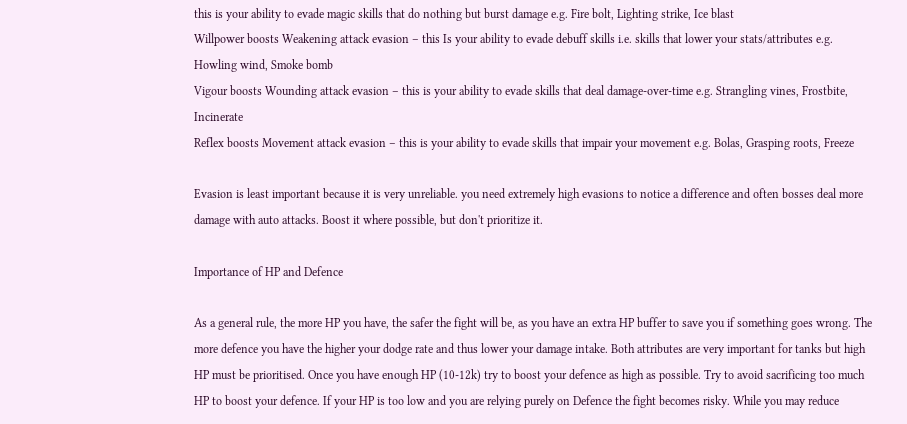this is your ability to evade magic skills that do nothing but burst damage e.g. Fire bolt, Lighting strike, Ice blast
Willpower boosts Weakening attack evasion – this Is your ability to evade debuff skills i.e. skills that lower your stats/attributes e.g. Howling wind, Smoke bomb
Vigour boosts Wounding attack evasion – this is your ability to evade skills that deal damage-over-time e.g. Strangling vines, Frostbite, Incinerate
Reflex boosts Movement attack evasion – this is your ability to evade skills that impair your movement e.g. Bolas, Grasping roots, Freeze

Evasion is least important because it is very unreliable. you need extremely high evasions to notice a difference and often bosses deal more damage with auto attacks. Boost it where possible, but don't prioritize it.

Importance of HP and Defence

As a general rule, the more HP you have, the safer the fight will be, as you have an extra HP buffer to save you if something goes wrong. The more defence you have the higher your dodge rate and thus lower your damage intake. Both attributes are very important for tanks but high HP must be prioritised. Once you have enough HP (10-12k) try to boost your defence as high as possible. Try to avoid sacrificing too much HP to boost your defence. If your HP is too low and you are relying purely on Defence the fight becomes risky. While you may reduce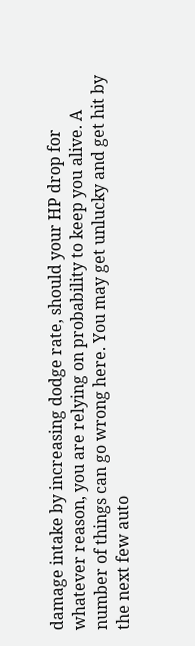damage intake by increasing dodge rate, should your HP drop for whatever reason, you are relying on probability to keep you alive. A number of things can go wrong here. You may get unlucky and get hit by the next few auto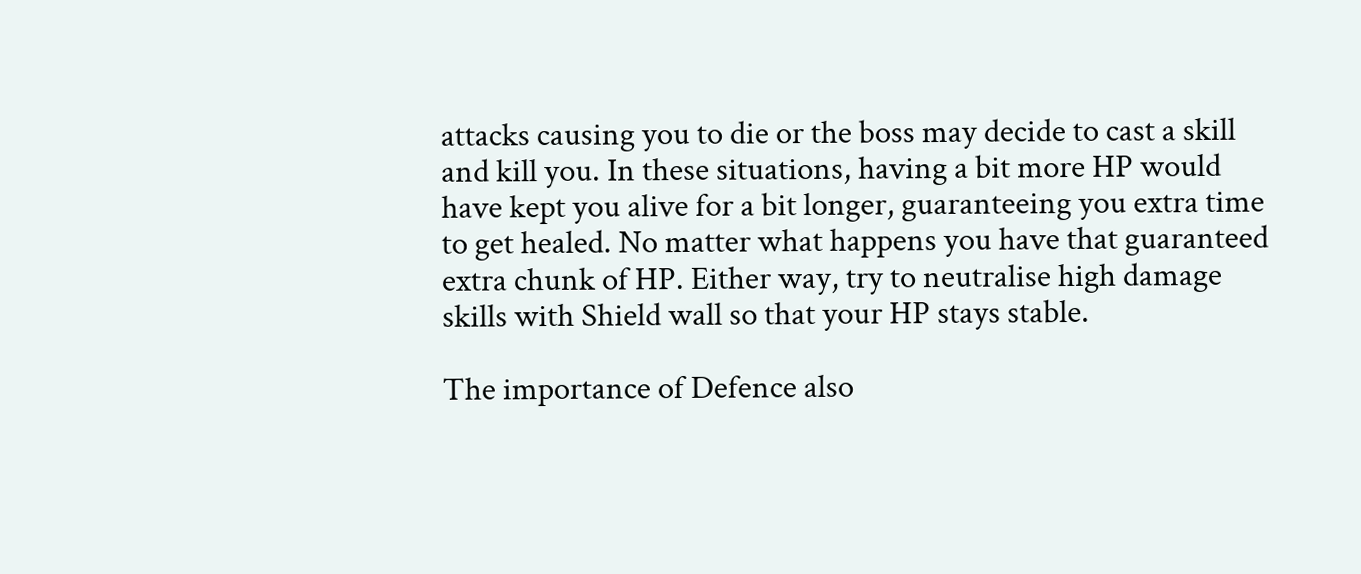attacks causing you to die or the boss may decide to cast a skill and kill you. In these situations, having a bit more HP would have kept you alive for a bit longer, guaranteeing you extra time to get healed. No matter what happens you have that guaranteed extra chunk of HP. Either way, try to neutralise high damage skills with Shield wall so that your HP stays stable.

The importance of Defence also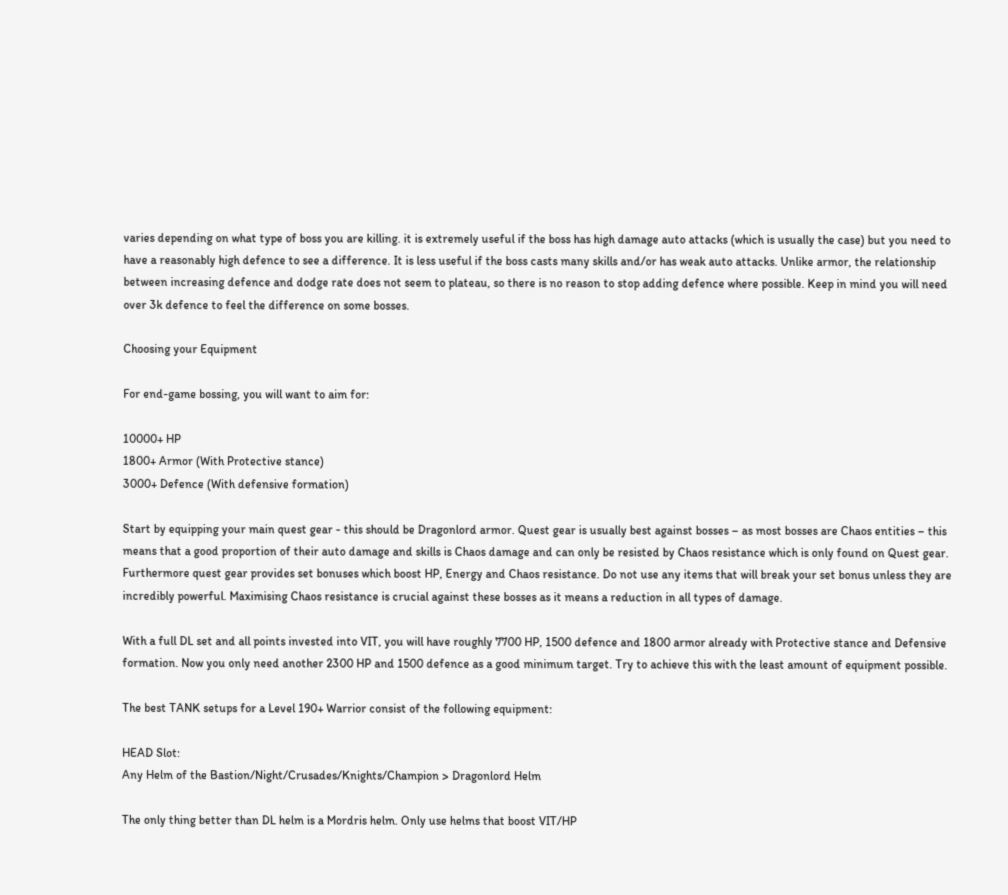varies depending on what type of boss you are killing. it is extremely useful if the boss has high damage auto attacks (which is usually the case) but you need to have a reasonably high defence to see a difference. It is less useful if the boss casts many skills and/or has weak auto attacks. Unlike armor, the relationship between increasing defence and dodge rate does not seem to plateau, so there is no reason to stop adding defence where possible. Keep in mind you will need over 3k defence to feel the difference on some bosses.

Choosing your Equipment

For end-game bossing, you will want to aim for:

10000+ HP
1800+ Armor (With Protective stance)
3000+ Defence (With defensive formation)

Start by equipping your main quest gear - this should be Dragonlord armor. Quest gear is usually best against bosses – as most bosses are Chaos entities – this means that a good proportion of their auto damage and skills is Chaos damage and can only be resisted by Chaos resistance which is only found on Quest gear. Furthermore quest gear provides set bonuses which boost HP, Energy and Chaos resistance. Do not use any items that will break your set bonus unless they are incredibly powerful. Maximising Chaos resistance is crucial against these bosses as it means a reduction in all types of damage.

With a full DL set and all points invested into VIT, you will have roughly 7700 HP, 1500 defence and 1800 armor already with Protective stance and Defensive formation. Now you only need another 2300 HP and 1500 defence as a good minimum target. Try to achieve this with the least amount of equipment possible.

The best TANK setups for a Level 190+ Warrior consist of the following equipment:

HEAD Slot:
Any Helm of the Bastion/Night/Crusades/Knights/Champion > Dragonlord Helm

The only thing better than DL helm is a Mordris helm. Only use helms that boost VIT/HP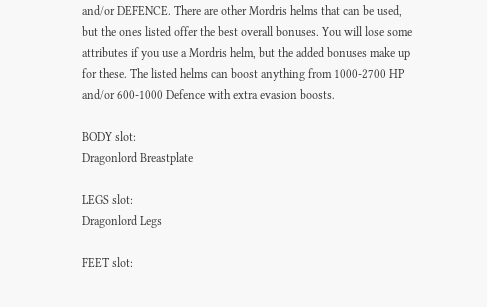and/or DEFENCE. There are other Mordris helms that can be used, but the ones listed offer the best overall bonuses. You will lose some attributes if you use a Mordris helm, but the added bonuses make up for these. The listed helms can boost anything from 1000-2700 HP and/or 600-1000 Defence with extra evasion boosts.

BODY slot:
Dragonlord Breastplate

LEGS slot:
Dragonlord Legs

FEET slot: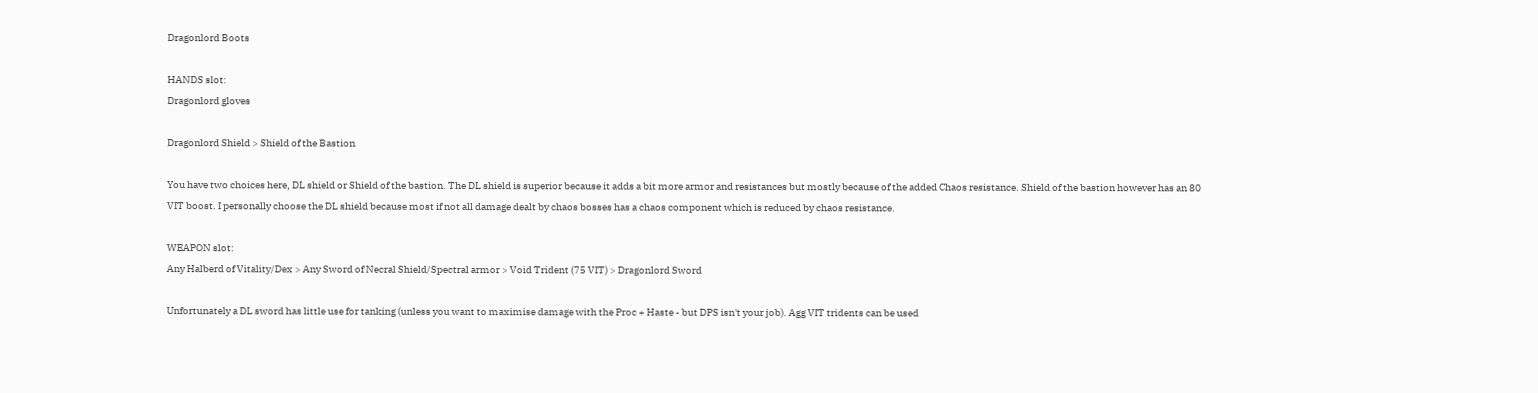Dragonlord Boots

HANDS slot:
Dragonlord gloves

Dragonlord Shield > Shield of the Bastion

You have two choices here, DL shield or Shield of the bastion. The DL shield is superior because it adds a bit more armor and resistances but mostly because of the added Chaos resistance. Shield of the bastion however has an 80 VIT boost. I personally choose the DL shield because most if not all damage dealt by chaos bosses has a chaos component which is reduced by chaos resistance.

WEAPON slot:
Any Halberd of Vitality/Dex > Any Sword of Necral Shield/Spectral armor > Void Trident (75 VIT) > Dragonlord Sword

Unfortunately a DL sword has little use for tanking (unless you want to maximise damage with the Proc + Haste - but DPS isn't your job). Agg VIT tridents can be used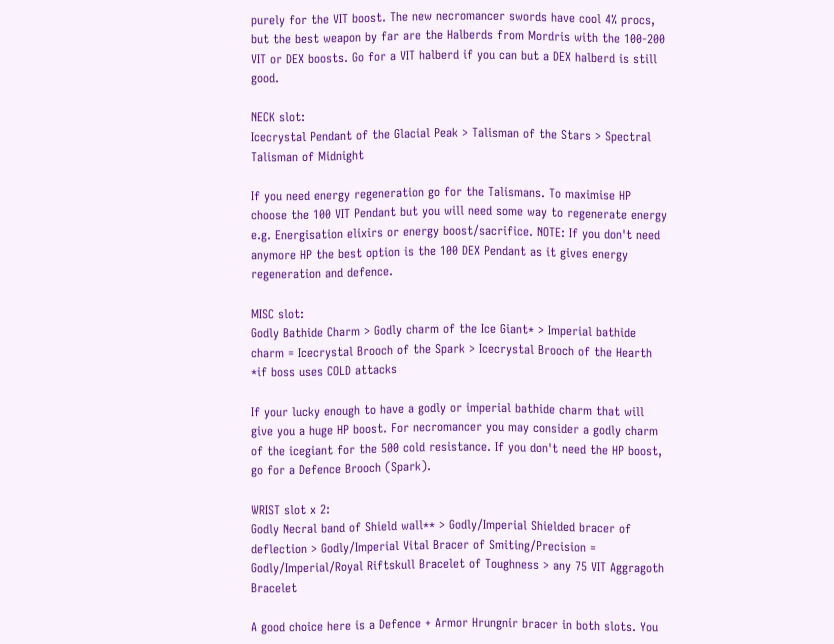purely for the VIT boost. The new necromancer swords have cool 4% procs, but the best weapon by far are the Halberds from Mordris with the 100-200 VIT or DEX boosts. Go for a VIT halberd if you can but a DEX halberd is still good.

NECK slot:
Icecrystal Pendant of the Glacial Peak > Talisman of the Stars > Spectral Talisman of Midnight

If you need energy regeneration go for the Talismans. To maximise HP choose the 100 VIT Pendant but you will need some way to regenerate energy e.g. Energisation elixirs or energy boost/sacrifice. NOTE: If you don't need anymore HP the best option is the 100 DEX Pendant as it gives energy regeneration and defence.

MISC slot:
Godly Bathide Charm > Godly charm of the Ice Giant* > Imperial bathide charm = Icecrystal Brooch of the Spark > Icecrystal Brooch of the Hearth
*if boss uses COLD attacks

If your lucky enough to have a godly or imperial bathide charm that will give you a huge HP boost. For necromancer you may consider a godly charm of the icegiant for the 500 cold resistance. If you don't need the HP boost, go for a Defence Brooch (Spark).

WRIST slot x 2:
Godly Necral band of Shield wall** > Godly/Imperial Shielded bracer of deflection > Godly/Imperial Vital Bracer of Smiting/Precision = Godly/Imperial/Royal Riftskull Bracelet of Toughness > any 75 VIT Aggragoth Bracelet

A good choice here is a Defence + Armor Hrungnir bracer in both slots. You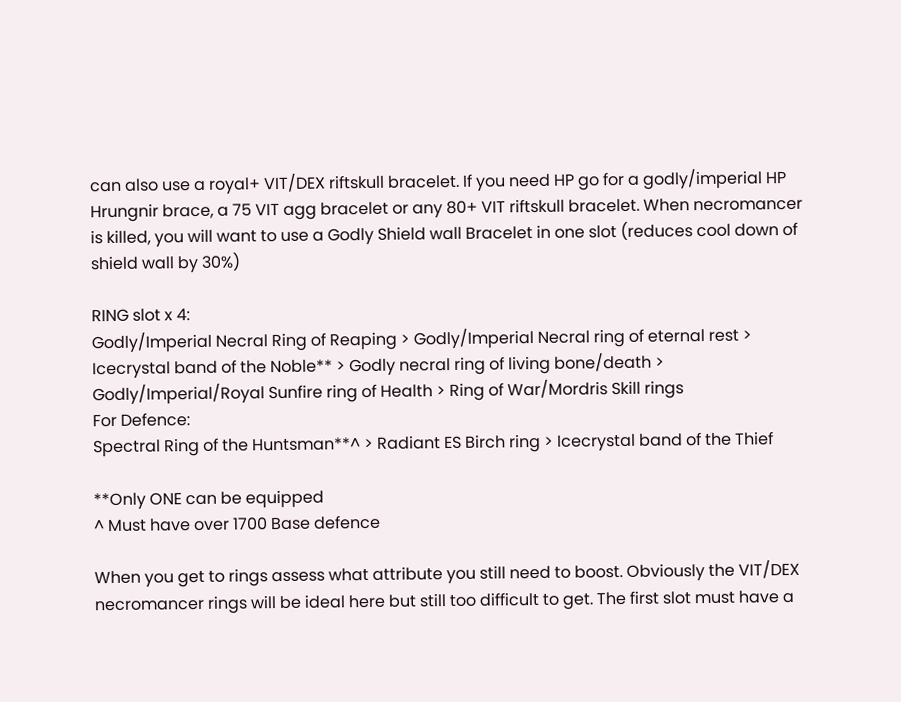can also use a royal+ VIT/DEX riftskull bracelet. If you need HP go for a godly/imperial HP Hrungnir brace, a 75 VIT agg bracelet or any 80+ VIT riftskull bracelet. When necromancer is killed, you will want to use a Godly Shield wall Bracelet in one slot (reduces cool down of shield wall by 30%)

RING slot x 4:
Godly/Imperial Necral Ring of Reaping > Godly/Imperial Necral ring of eternal rest > Icecrystal band of the Noble** > Godly necral ring of living bone/death > Godly/Imperial/Royal Sunfire ring of Health > Ring of War/Mordris Skill rings
For Defence:
Spectral Ring of the Huntsman**^ > Radiant ES Birch ring > Icecrystal band of the Thief

**Only ONE can be equipped
^ Must have over 1700 Base defence

When you get to rings assess what attribute you still need to boost. Obviously the VIT/DEX necromancer rings will be ideal here but still too difficult to get. The first slot must have a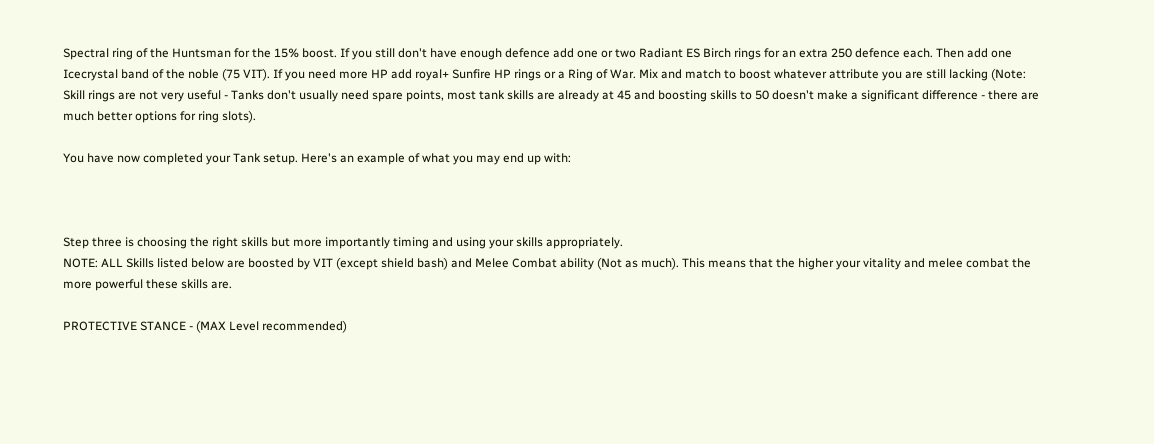Spectral ring of the Huntsman for the 15% boost. If you still don't have enough defence add one or two Radiant ES Birch rings for an extra 250 defence each. Then add one Icecrystal band of the noble (75 VIT). If you need more HP add royal+ Sunfire HP rings or a Ring of War. Mix and match to boost whatever attribute you are still lacking (Note: Skill rings are not very useful - Tanks don't usually need spare points, most tank skills are already at 45 and boosting skills to 50 doesn't make a significant difference - there are much better options for ring slots).

You have now completed your Tank setup. Here's an example of what you may end up with:



Step three is choosing the right skills but more importantly timing and using your skills appropriately.
NOTE: ALL Skills listed below are boosted by VIT (except shield bash) and Melee Combat ability (Not as much). This means that the higher your vitality and melee combat the more powerful these skills are.

PROTECTIVE STANCE - (MAX Level recommended)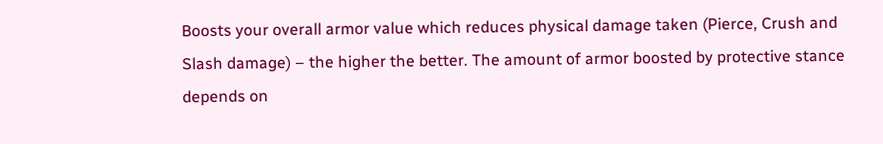Boosts your overall armor value which reduces physical damage taken (Pierce, Crush and Slash damage) – the higher the better. The amount of armor boosted by protective stance depends on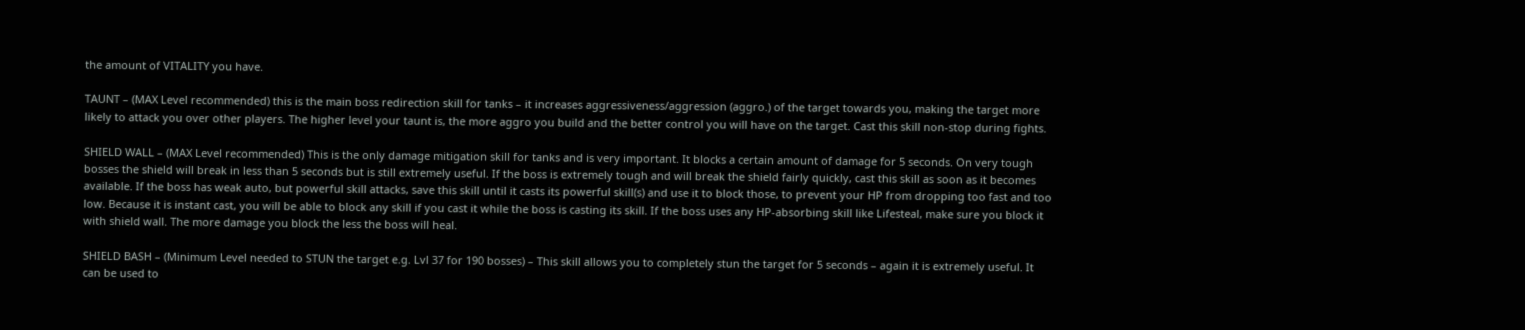the amount of VITALITY you have.

TAUNT – (MAX Level recommended) this is the main boss redirection skill for tanks – it increases aggressiveness/aggression (aggro.) of the target towards you, making the target more likely to attack you over other players. The higher level your taunt is, the more aggro you build and the better control you will have on the target. Cast this skill non-stop during fights.

SHIELD WALL – (MAX Level recommended) This is the only damage mitigation skill for tanks and is very important. It blocks a certain amount of damage for 5 seconds. On very tough bosses the shield will break in less than 5 seconds but is still extremely useful. If the boss is extremely tough and will break the shield fairly quickly, cast this skill as soon as it becomes available. If the boss has weak auto, but powerful skill attacks, save this skill until it casts its powerful skill(s) and use it to block those, to prevent your HP from dropping too fast and too low. Because it is instant cast, you will be able to block any skill if you cast it while the boss is casting its skill. If the boss uses any HP-absorbing skill like Lifesteal, make sure you block it with shield wall. The more damage you block the less the boss will heal.

SHIELD BASH – (Minimum Level needed to STUN the target e.g. Lvl 37 for 190 bosses) – This skill allows you to completely stun the target for 5 seconds – again it is extremely useful. It can be used to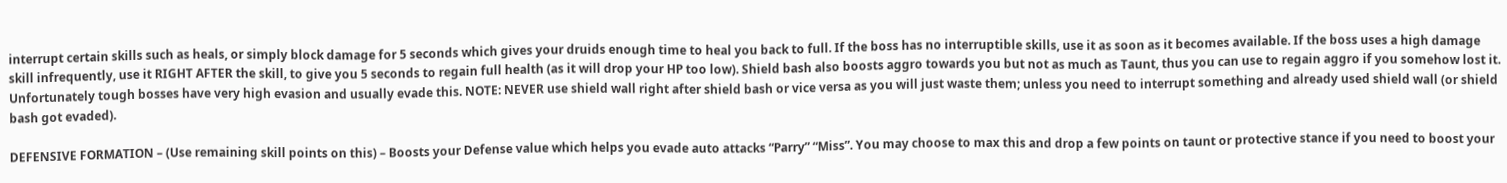interrupt certain skills such as heals, or simply block damage for 5 seconds which gives your druids enough time to heal you back to full. If the boss has no interruptible skills, use it as soon as it becomes available. If the boss uses a high damage skill infrequently, use it RIGHT AFTER the skill, to give you 5 seconds to regain full health (as it will drop your HP too low). Shield bash also boosts aggro towards you but not as much as Taunt, thus you can use to regain aggro if you somehow lost it. Unfortunately tough bosses have very high evasion and usually evade this. NOTE: NEVER use shield wall right after shield bash or vice versa as you will just waste them; unless you need to interrupt something and already used shield wall (or shield bash got evaded).

DEFENSIVE FORMATION – (Use remaining skill points on this) – Boosts your Defense value which helps you evade auto attacks “Parry” “Miss”. You may choose to max this and drop a few points on taunt or protective stance if you need to boost your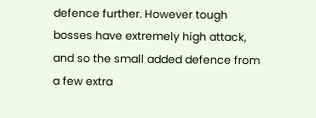defence further. However tough bosses have extremely high attack, and so the small added defence from a few extra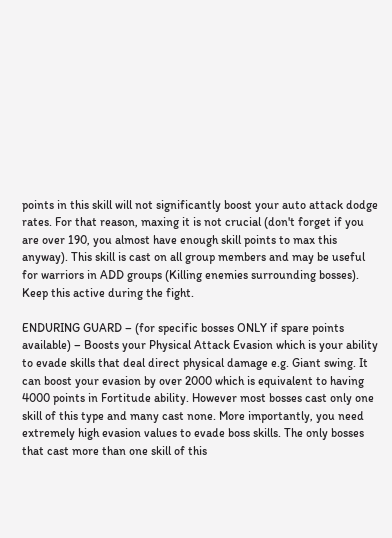points in this skill will not significantly boost your auto attack dodge rates. For that reason, maxing it is not crucial (don't forget if you are over 190, you almost have enough skill points to max this anyway). This skill is cast on all group members and may be useful for warriors in ADD groups (Killing enemies surrounding bosses). Keep this active during the fight.

ENDURING GUARD – (for specific bosses ONLY if spare points available) – Boosts your Physical Attack Evasion which is your ability to evade skills that deal direct physical damage e.g. Giant swing. It can boost your evasion by over 2000 which is equivalent to having 4000 points in Fortitude ability. However most bosses cast only one skill of this type and many cast none. More importantly, you need extremely high evasion values to evade boss skills. The only bosses that cast more than one skill of this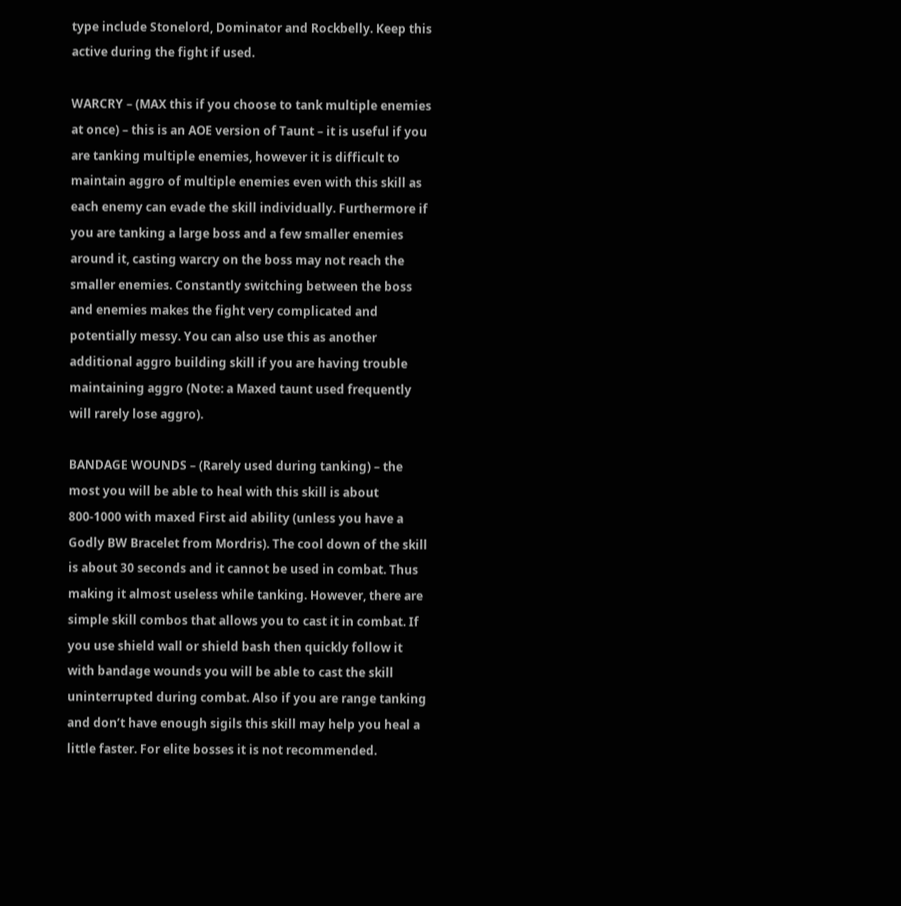type include Stonelord, Dominator and Rockbelly. Keep this active during the fight if used.

WARCRY – (MAX this if you choose to tank multiple enemies at once) – this is an AOE version of Taunt – it is useful if you are tanking multiple enemies, however it is difficult to maintain aggro of multiple enemies even with this skill as each enemy can evade the skill individually. Furthermore if you are tanking a large boss and a few smaller enemies around it, casting warcry on the boss may not reach the smaller enemies. Constantly switching between the boss and enemies makes the fight very complicated and potentially messy. You can also use this as another additional aggro building skill if you are having trouble maintaining aggro (Note: a Maxed taunt used frequently will rarely lose aggro).

BANDAGE WOUNDS – (Rarely used during tanking) – the most you will be able to heal with this skill is about 800-1000 with maxed First aid ability (unless you have a Godly BW Bracelet from Mordris). The cool down of the skill is about 30 seconds and it cannot be used in combat. Thus making it almost useless while tanking. However, there are simple skill combos that allows you to cast it in combat. If you use shield wall or shield bash then quickly follow it with bandage wounds you will be able to cast the skill uninterrupted during combat. Also if you are range tanking and don’t have enough sigils this skill may help you heal a little faster. For elite bosses it is not recommended.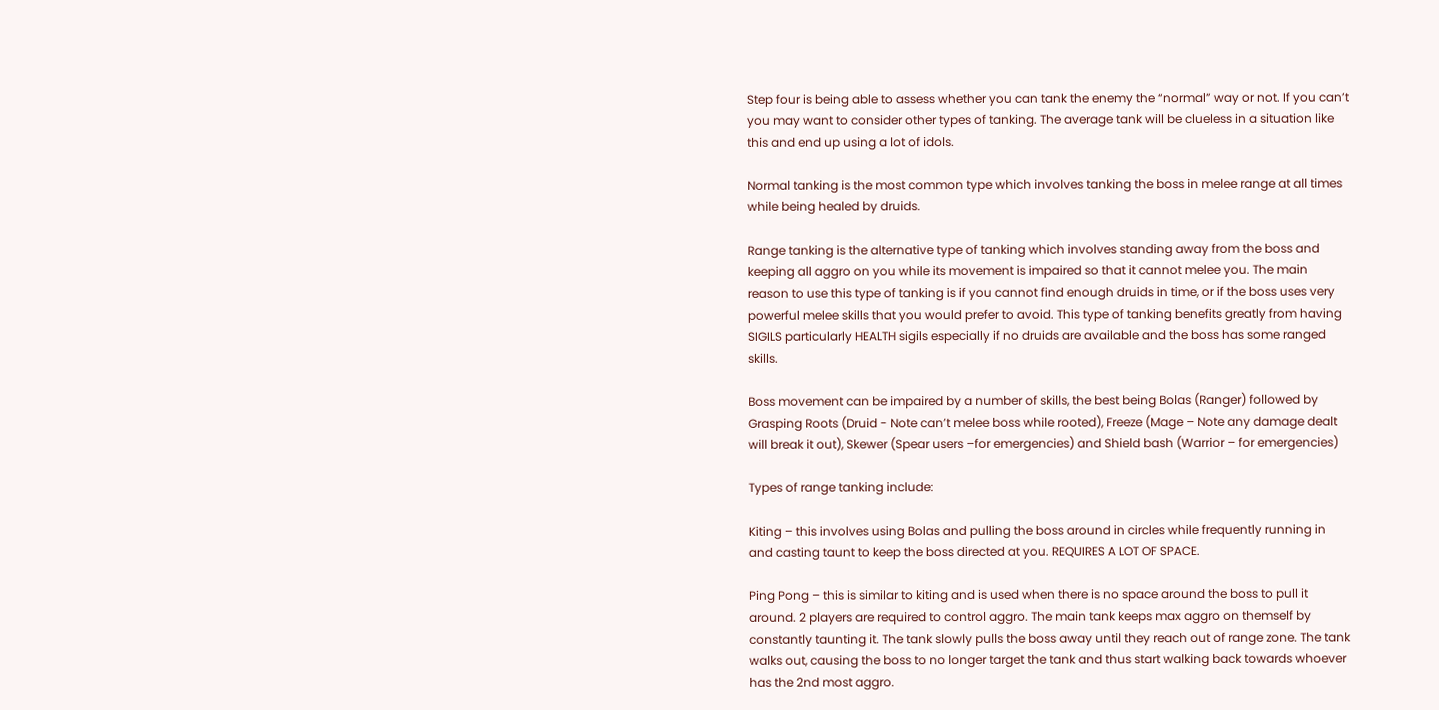Step four is being able to assess whether you can tank the enemy the “normal” way or not. If you can’t you may want to consider other types of tanking. The average tank will be clueless in a situation like this and end up using a lot of idols.

Normal tanking is the most common type which involves tanking the boss in melee range at all times while being healed by druids.

Range tanking is the alternative type of tanking which involves standing away from the boss and keeping all aggro on you while its movement is impaired so that it cannot melee you. The main reason to use this type of tanking is if you cannot find enough druids in time, or if the boss uses very powerful melee skills that you would prefer to avoid. This type of tanking benefits greatly from having SIGILS particularly HEALTH sigils especially if no druids are available and the boss has some ranged skills.

Boss movement can be impaired by a number of skills, the best being Bolas (Ranger) followed by Grasping Roots (Druid - Note can’t melee boss while rooted), Freeze (Mage – Note any damage dealt will break it out), Skewer (Spear users –for emergencies) and Shield bash (Warrior – for emergencies)

Types of range tanking include:

Kiting – this involves using Bolas and pulling the boss around in circles while frequently running in and casting taunt to keep the boss directed at you. REQUIRES A LOT OF SPACE.

Ping Pong – this is similar to kiting and is used when there is no space around the boss to pull it around. 2 players are required to control aggro. The main tank keeps max aggro on themself by constantly taunting it. The tank slowly pulls the boss away until they reach out of range zone. The tank walks out, causing the boss to no longer target the tank and thus start walking back towards whoever has the 2nd most aggro.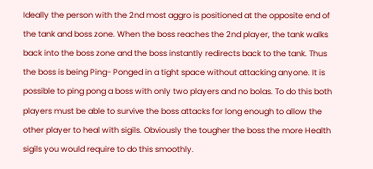Ideally the person with the 2nd most aggro is positioned at the opposite end of the tank and boss zone. When the boss reaches the 2nd player, the tank walks back into the boss zone and the boss instantly redirects back to the tank. Thus the boss is being Ping- Ponged in a tight space without attacking anyone. It is possible to ping pong a boss with only two players and no bolas. To do this both players must be able to survive the boss attacks for long enough to allow the other player to heal with sigils. Obviously the tougher the boss the more Health sigils you would require to do this smoothly.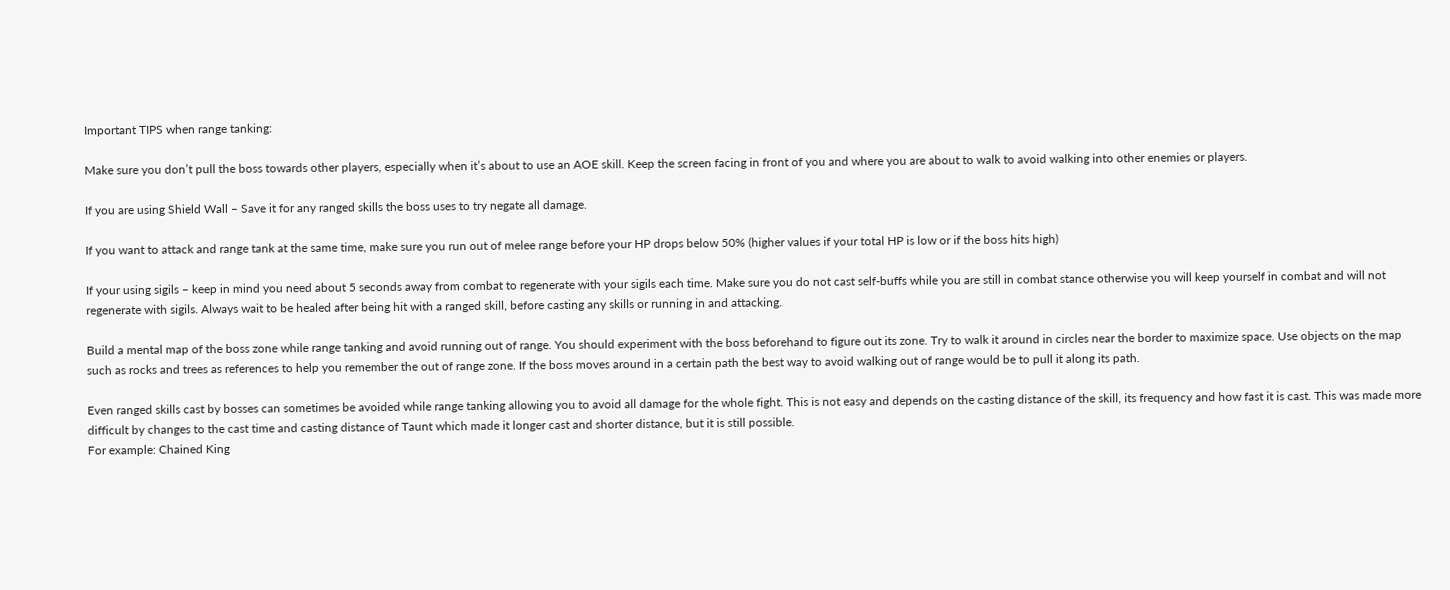Important TIPS when range tanking:

Make sure you don’t pull the boss towards other players, especially when it’s about to use an AOE skill. Keep the screen facing in front of you and where you are about to walk to avoid walking into other enemies or players.

If you are using Shield Wall – Save it for any ranged skills the boss uses to try negate all damage.

If you want to attack and range tank at the same time, make sure you run out of melee range before your HP drops below 50% (higher values if your total HP is low or if the boss hits high)

If your using sigils – keep in mind you need about 5 seconds away from combat to regenerate with your sigils each time. Make sure you do not cast self-buffs while you are still in combat stance otherwise you will keep yourself in combat and will not regenerate with sigils. Always wait to be healed after being hit with a ranged skill, before casting any skills or running in and attacking.

Build a mental map of the boss zone while range tanking and avoid running out of range. You should experiment with the boss beforehand to figure out its zone. Try to walk it around in circles near the border to maximize space. Use objects on the map such as rocks and trees as references to help you remember the out of range zone. If the boss moves around in a certain path the best way to avoid walking out of range would be to pull it along its path.

Even ranged skills cast by bosses can sometimes be avoided while range tanking allowing you to avoid all damage for the whole fight. This is not easy and depends on the casting distance of the skill, its frequency and how fast it is cast. This was made more difficult by changes to the cast time and casting distance of Taunt which made it longer cast and shorter distance, but it is still possible.
For example: Chained King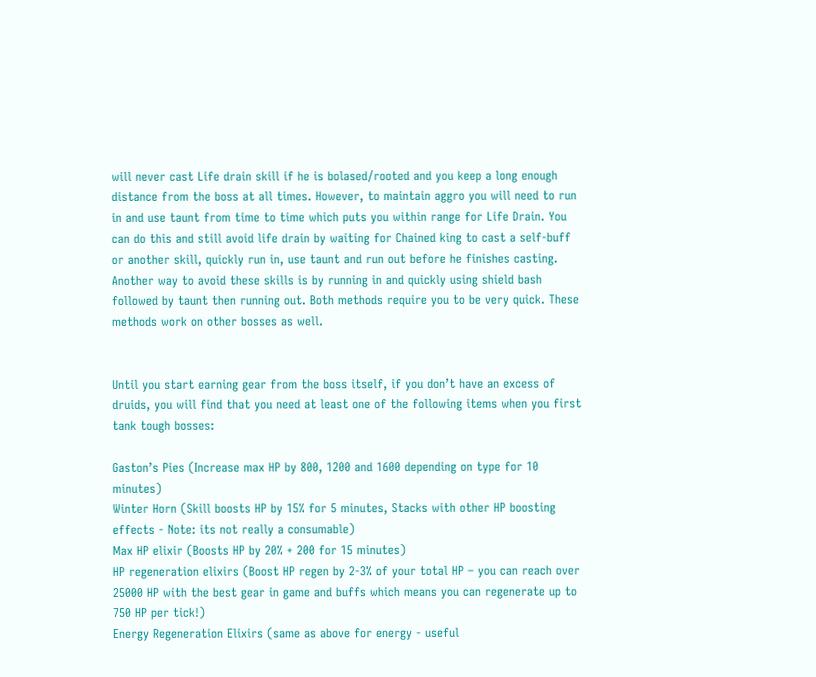will never cast Life drain skill if he is bolased/rooted and you keep a long enough distance from the boss at all times. However, to maintain aggro you will need to run in and use taunt from time to time which puts you within range for Life Drain. You can do this and still avoid life drain by waiting for Chained king to cast a self-buff or another skill, quickly run in, use taunt and run out before he finishes casting. Another way to avoid these skills is by running in and quickly using shield bash followed by taunt then running out. Both methods require you to be very quick. These methods work on other bosses as well.


Until you start earning gear from the boss itself, if you don’t have an excess of druids, you will find that you need at least one of the following items when you first tank tough bosses:

Gaston’s Pies (Increase max HP by 800, 1200 and 1600 depending on type for 10 minutes)
Winter Horn (Skill boosts HP by 15% for 5 minutes, Stacks with other HP boosting effects - Note: its not really a consumable)
Max HP elixir (Boosts HP by 20% + 200 for 15 minutes)
HP regeneration elixirs (Boost HP regen by 2-3% of your total HP – you can reach over 25000 HP with the best gear in game and buffs which means you can regenerate up to 750 HP per tick!)
Energy Regeneration Elixirs (same as above for energy - useful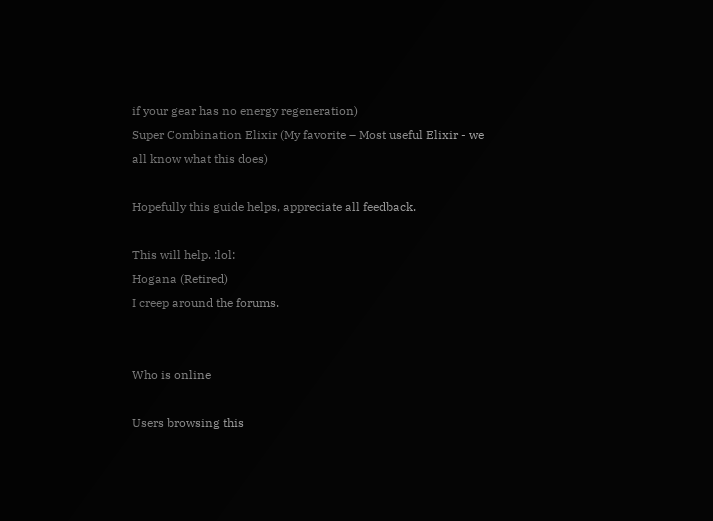if your gear has no energy regeneration)
Super Combination Elixir (My favorite – Most useful Elixir - we all know what this does)

Hopefully this guide helps, appreciate all feedback.

This will help. :lol:
Hogana (Retired)
I creep around the forums.


Who is online

Users browsing this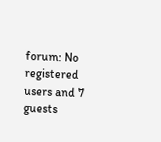forum: No registered users and 7 guests